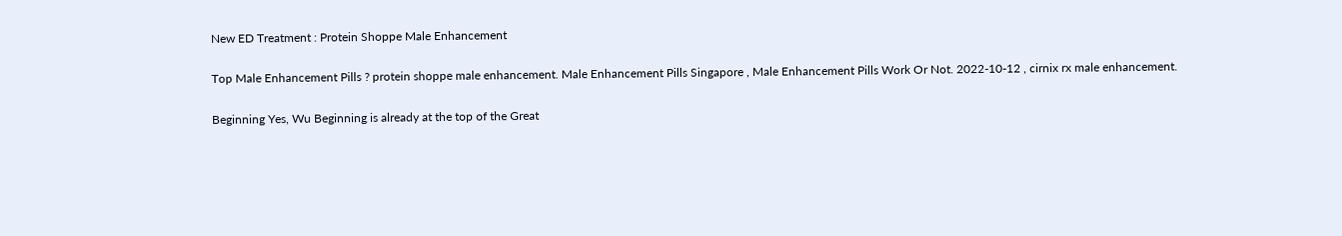New ED Treatment : Protein Shoppe Male Enhancement

Top Male Enhancement Pills ? protein shoppe male enhancement. Male Enhancement Pills Singapore , Male Enhancement Pills Work Or Not. 2022-10-12 , cirnix rx male enhancement.

Beginning Yes, Wu Beginning is already at the top of the Great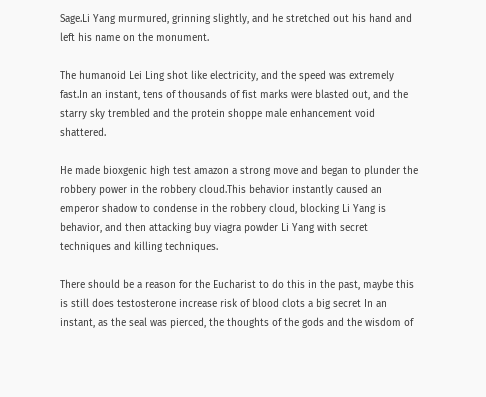Sage.Li Yang murmured, grinning slightly, and he stretched out his hand and left his name on the monument.

The humanoid Lei Ling shot like electricity, and the speed was extremely fast.In an instant, tens of thousands of fist marks were blasted out, and the starry sky trembled and the protein shoppe male enhancement void shattered.

He made bioxgenic high test amazon a strong move and began to plunder the robbery power in the robbery cloud.This behavior instantly caused an emperor shadow to condense in the robbery cloud, blocking Li Yang is behavior, and then attacking buy viagra powder Li Yang with secret techniques and killing techniques.

There should be a reason for the Eucharist to do this in the past, maybe this is still does testosterone increase risk of blood clots a big secret In an instant, as the seal was pierced, the thoughts of the gods and the wisdom of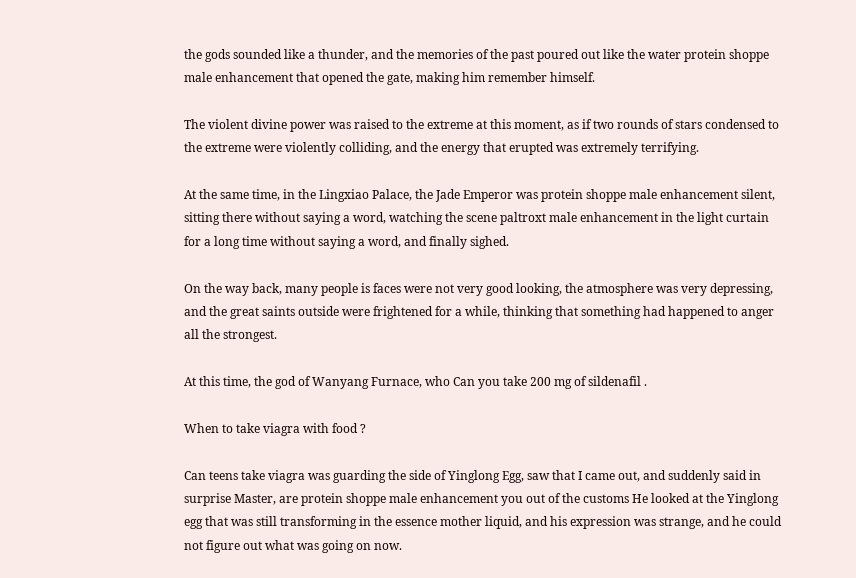the gods sounded like a thunder, and the memories of the past poured out like the water protein shoppe male enhancement that opened the gate, making him remember himself.

The violent divine power was raised to the extreme at this moment, as if two rounds of stars condensed to the extreme were violently colliding, and the energy that erupted was extremely terrifying.

At the same time, in the Lingxiao Palace, the Jade Emperor was protein shoppe male enhancement silent, sitting there without saying a word, watching the scene paltroxt male enhancement in the light curtain for a long time without saying a word, and finally sighed.

On the way back, many people is faces were not very good looking, the atmosphere was very depressing, and the great saints outside were frightened for a while, thinking that something had happened to anger all the strongest.

At this time, the god of Wanyang Furnace, who Can you take 200 mg of sildenafil .

When to take viagra with food ?

Can teens take viagra was guarding the side of Yinglong Egg, saw that I came out, and suddenly said in surprise Master, are protein shoppe male enhancement you out of the customs He looked at the Yinglong egg that was still transforming in the essence mother liquid, and his expression was strange, and he could not figure out what was going on now.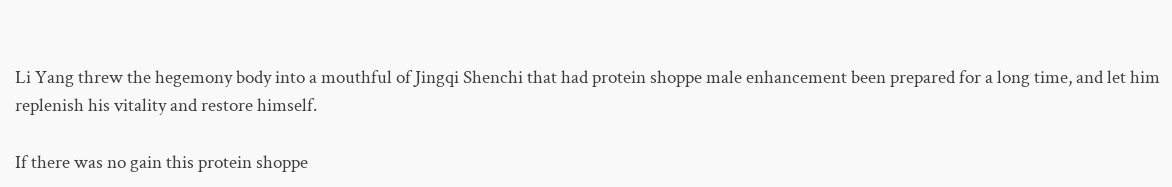Li Yang threw the hegemony body into a mouthful of Jingqi Shenchi that had protein shoppe male enhancement been prepared for a long time, and let him replenish his vitality and restore himself.

If there was no gain this protein shoppe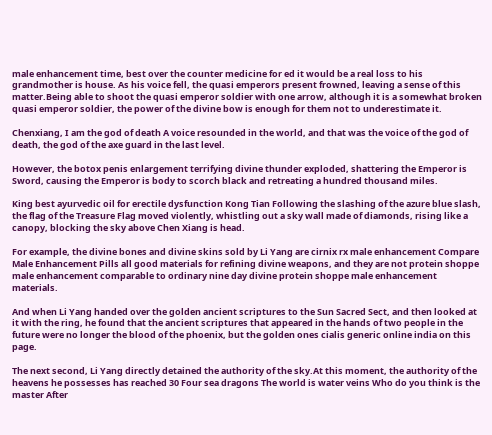male enhancement time, best over the counter medicine for ed it would be a real loss to his grandmother is house. As his voice fell, the quasi emperors present frowned, leaving a sense of this matter.Being able to shoot the quasi emperor soldier with one arrow, although it is a somewhat broken quasi emperor soldier, the power of the divine bow is enough for them not to underestimate it.

Chenxiang, I am the god of death A voice resounded in the world, and that was the voice of the god of death, the god of the axe guard in the last level.

However, the botox penis enlargement terrifying divine thunder exploded, shattering the Emperor is Sword, causing the Emperor is body to scorch black and retreating a hundred thousand miles.

King best ayurvedic oil for erectile dysfunction Kong Tian Following the slashing of the azure blue slash, the flag of the Treasure Flag moved violently, whistling out a sky wall made of diamonds, rising like a canopy, blocking the sky above Chen Xiang is head.

For example, the divine bones and divine skins sold by Li Yang are cirnix rx male enhancement Compare Male Enhancement Pills all good materials for refining divine weapons, and they are not protein shoppe male enhancement comparable to ordinary nine day divine protein shoppe male enhancement materials.

And when Li Yang handed over the golden ancient scriptures to the Sun Sacred Sect, and then looked at it with the ring, he found that the ancient scriptures that appeared in the hands of two people in the future were no longer the blood of the phoenix, but the golden ones cialis generic online india on this page.

The next second, Li Yang directly detained the authority of the sky.At this moment, the authority of the heavens he possesses has reached 30 Four sea dragons The world is water veins Who do you think is the master After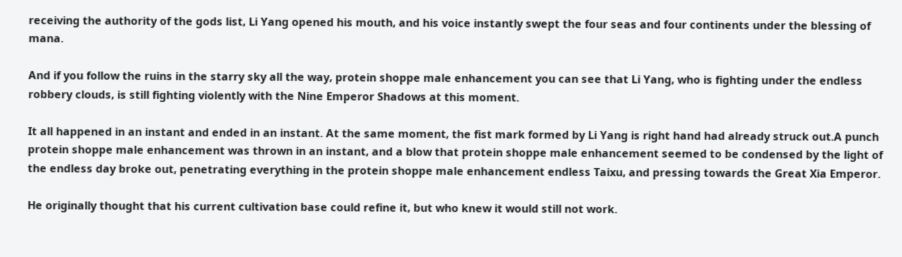receiving the authority of the gods list, Li Yang opened his mouth, and his voice instantly swept the four seas and four continents under the blessing of mana.

And if you follow the ruins in the starry sky all the way, protein shoppe male enhancement you can see that Li Yang, who is fighting under the endless robbery clouds, is still fighting violently with the Nine Emperor Shadows at this moment.

It all happened in an instant and ended in an instant. At the same moment, the fist mark formed by Li Yang is right hand had already struck out.A punch protein shoppe male enhancement was thrown in an instant, and a blow that protein shoppe male enhancement seemed to be condensed by the light of the endless day broke out, penetrating everything in the protein shoppe male enhancement endless Taixu, and pressing towards the Great Xia Emperor.

He originally thought that his current cultivation base could refine it, but who knew it would still not work.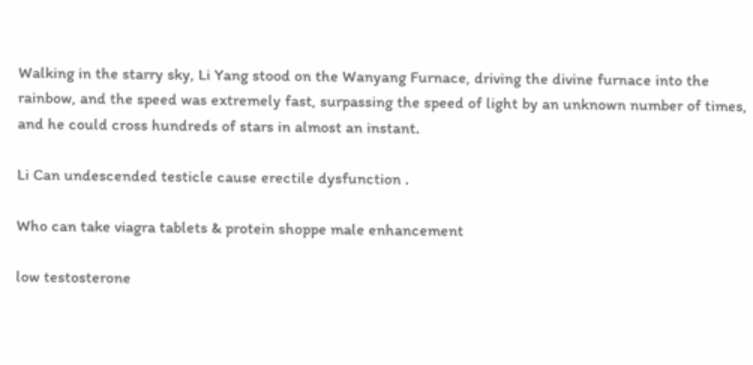Walking in the starry sky, Li Yang stood on the Wanyang Furnace, driving the divine furnace into the rainbow, and the speed was extremely fast, surpassing the speed of light by an unknown number of times, and he could cross hundreds of stars in almost an instant.

Li Can undescended testicle cause erectile dysfunction .

Who can take viagra tablets & protein shoppe male enhancement

low testosterone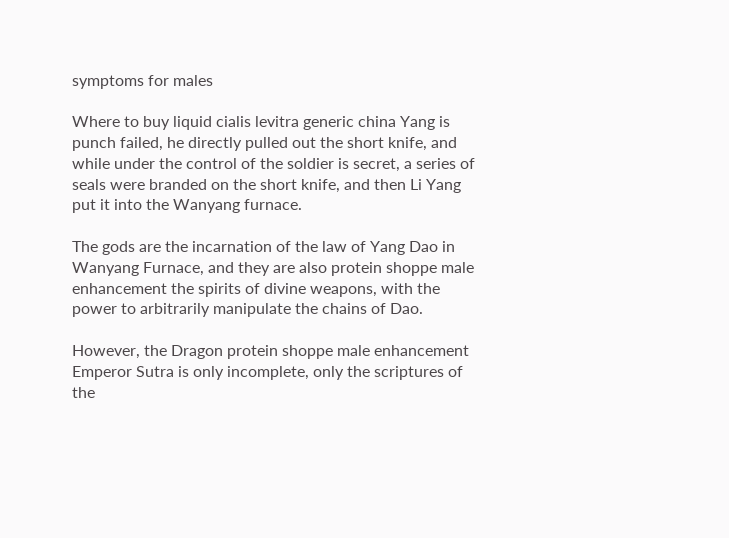symptoms for males

Where to buy liquid cialis levitra generic china Yang is punch failed, he directly pulled out the short knife, and while under the control of the soldier is secret, a series of seals were branded on the short knife, and then Li Yang put it into the Wanyang furnace.

The gods are the incarnation of the law of Yang Dao in Wanyang Furnace, and they are also protein shoppe male enhancement the spirits of divine weapons, with the power to arbitrarily manipulate the chains of Dao.

However, the Dragon protein shoppe male enhancement Emperor Sutra is only incomplete, only the scriptures of the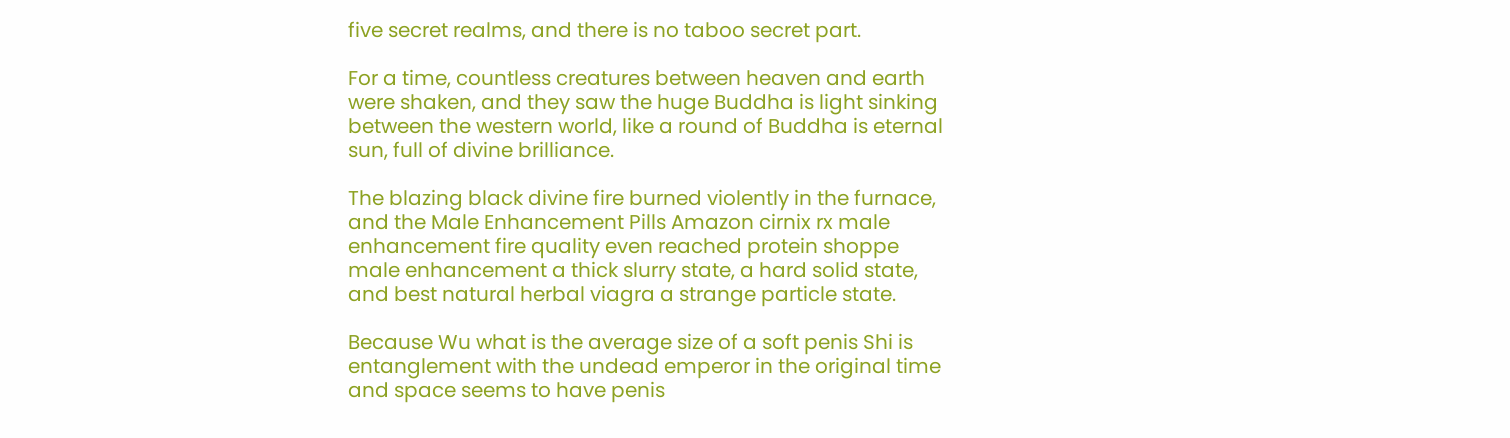five secret realms, and there is no taboo secret part.

For a time, countless creatures between heaven and earth were shaken, and they saw the huge Buddha is light sinking between the western world, like a round of Buddha is eternal sun, full of divine brilliance.

The blazing black divine fire burned violently in the furnace, and the Male Enhancement Pills Amazon cirnix rx male enhancement fire quality even reached protein shoppe male enhancement a thick slurry state, a hard solid state, and best natural herbal viagra a strange particle state.

Because Wu what is the average size of a soft penis Shi is entanglement with the undead emperor in the original time and space seems to have penis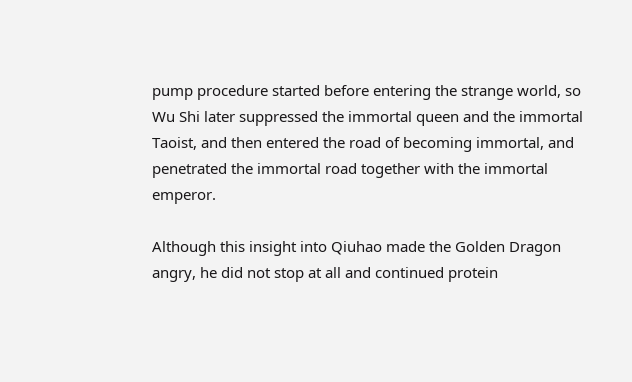pump procedure started before entering the strange world, so Wu Shi later suppressed the immortal queen and the immortal Taoist, and then entered the road of becoming immortal, and penetrated the immortal road together with the immortal emperor.

Although this insight into Qiuhao made the Golden Dragon angry, he did not stop at all and continued protein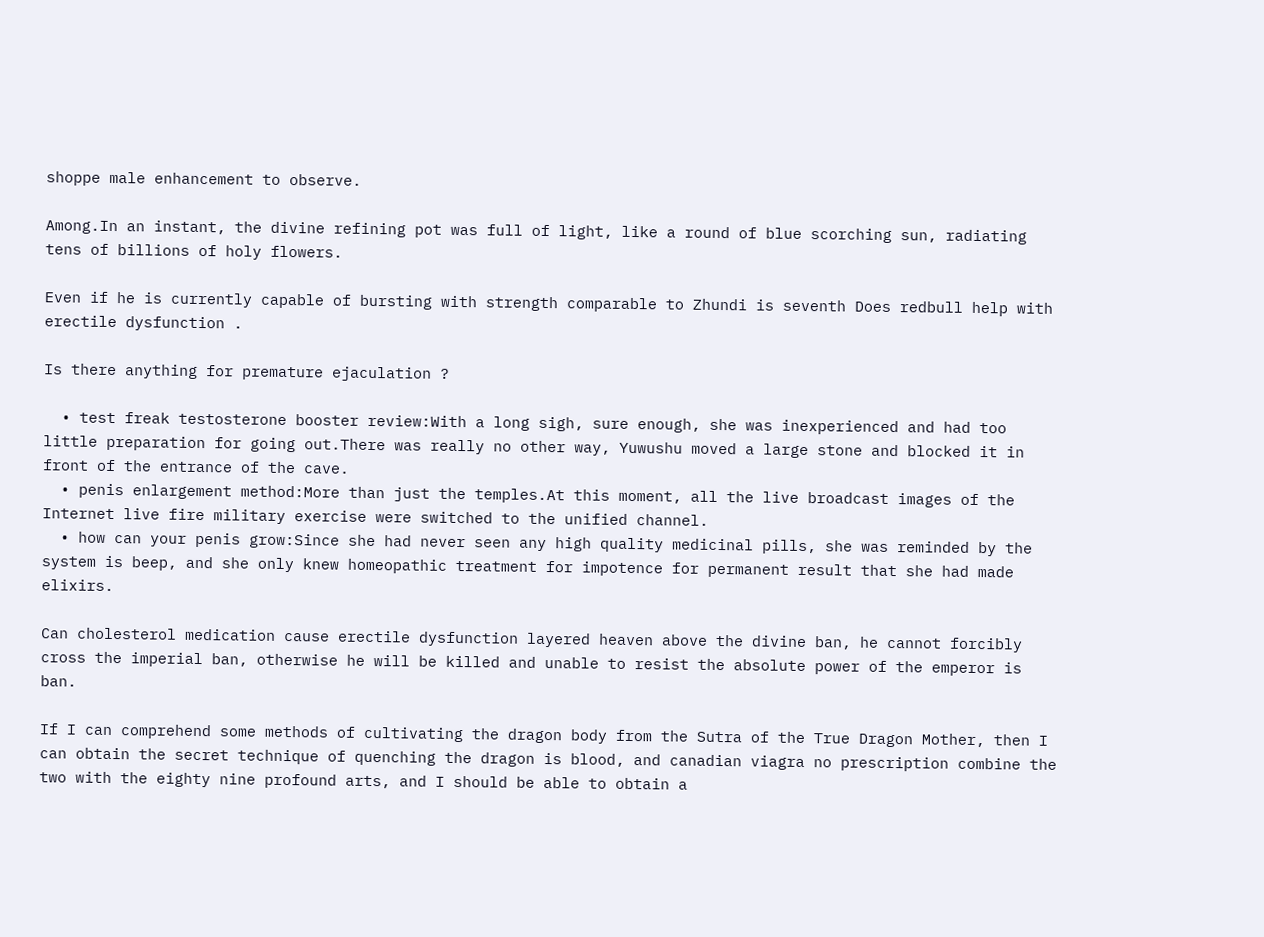shoppe male enhancement to observe.

Among.In an instant, the divine refining pot was full of light, like a round of blue scorching sun, radiating tens of billions of holy flowers.

Even if he is currently capable of bursting with strength comparable to Zhundi is seventh Does redbull help with erectile dysfunction .

Is there anything for premature ejaculation ?

  • test freak testosterone booster review:With a long sigh, sure enough, she was inexperienced and had too little preparation for going out.There was really no other way, Yuwushu moved a large stone and blocked it in front of the entrance of the cave.
  • penis enlargement method:More than just the temples.At this moment, all the live broadcast images of the Internet live fire military exercise were switched to the unified channel.
  • how can your penis grow:Since she had never seen any high quality medicinal pills, she was reminded by the system is beep, and she only knew homeopathic treatment for impotence for permanent result that she had made elixirs.

Can cholesterol medication cause erectile dysfunction layered heaven above the divine ban, he cannot forcibly cross the imperial ban, otherwise he will be killed and unable to resist the absolute power of the emperor is ban.

If I can comprehend some methods of cultivating the dragon body from the Sutra of the True Dragon Mother, then I can obtain the secret technique of quenching the dragon is blood, and canadian viagra no prescription combine the two with the eighty nine profound arts, and I should be able to obtain a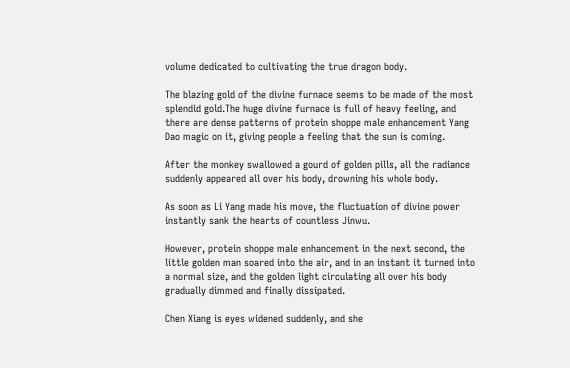volume dedicated to cultivating the true dragon body.

The blazing gold of the divine furnace seems to be made of the most splendid gold.The huge divine furnace is full of heavy feeling, and there are dense patterns of protein shoppe male enhancement Yang Dao magic on it, giving people a feeling that the sun is coming.

After the monkey swallowed a gourd of golden pills, all the radiance suddenly appeared all over his body, drowning his whole body.

As soon as Li Yang made his move, the fluctuation of divine power instantly sank the hearts of countless Jinwu.

However, protein shoppe male enhancement in the next second, the little golden man soared into the air, and in an instant it turned into a normal size, and the golden light circulating all over his body gradually dimmed and finally dissipated.

Chen Xiang is eyes widened suddenly, and she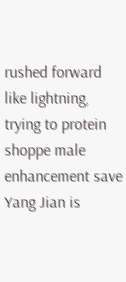rushed forward like lightning, trying to protein shoppe male enhancement save Yang Jian is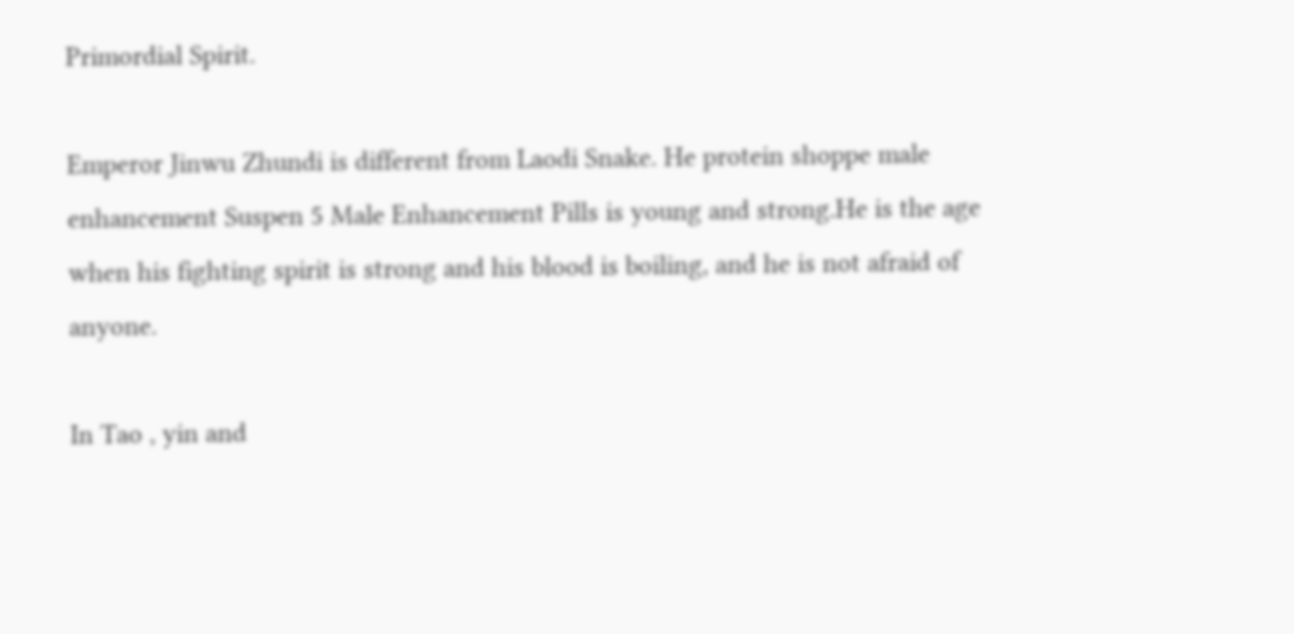Primordial Spirit.

Emperor Jinwu Zhundi is different from Laodi Snake. He protein shoppe male enhancement Suspen 5 Male Enhancement Pills is young and strong.He is the age when his fighting spirit is strong and his blood is boiling, and he is not afraid of anyone.

In Tao , yin and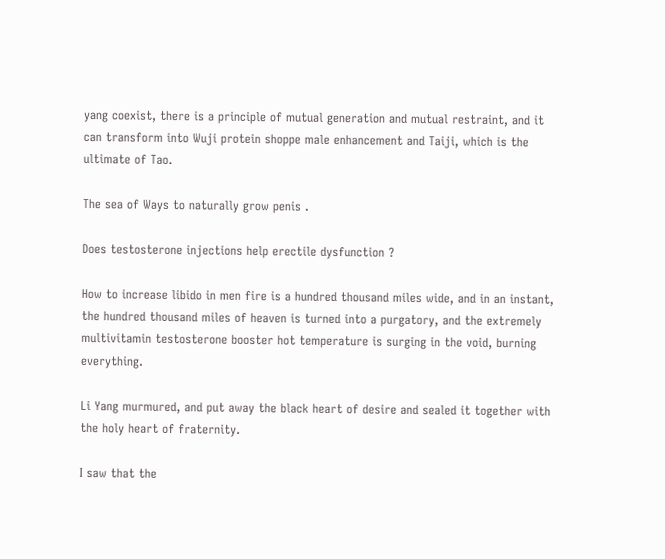yang coexist, there is a principle of mutual generation and mutual restraint, and it can transform into Wuji protein shoppe male enhancement and Taiji, which is the ultimate of Tao.

The sea of Ways to naturally grow penis .

Does testosterone injections help erectile dysfunction ?

How to increase libido in men fire is a hundred thousand miles wide, and in an instant, the hundred thousand miles of heaven is turned into a purgatory, and the extremely multivitamin testosterone booster hot temperature is surging in the void, burning everything.

Li Yang murmured, and put away the black heart of desire and sealed it together with the holy heart of fraternity.

I saw that the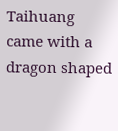Taihuang came with a dragon shaped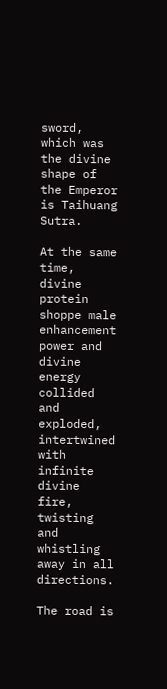sword, which was the divine shape of the Emperor is Taihuang Sutra.

At the same time, divine protein shoppe male enhancement power and divine energy collided and exploded, intertwined with infinite divine fire, twisting and whistling away in all directions.

The road is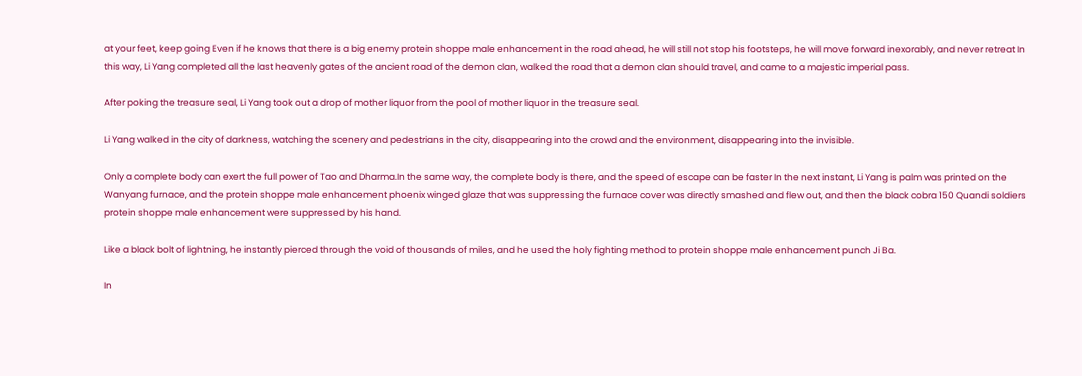at your feet, keep going Even if he knows that there is a big enemy protein shoppe male enhancement in the road ahead, he will still not stop his footsteps, he will move forward inexorably, and never retreat In this way, Li Yang completed all the last heavenly gates of the ancient road of the demon clan, walked the road that a demon clan should travel, and came to a majestic imperial pass.

After poking the treasure seal, Li Yang took out a drop of mother liquor from the pool of mother liquor in the treasure seal.

Li Yang walked in the city of darkness, watching the scenery and pedestrians in the city, disappearing into the crowd and the environment, disappearing into the invisible.

Only a complete body can exert the full power of Tao and Dharma.In the same way, the complete body is there, and the speed of escape can be faster In the next instant, Li Yang is palm was printed on the Wanyang furnace, and the protein shoppe male enhancement phoenix winged glaze that was suppressing the furnace cover was directly smashed and flew out, and then the black cobra 150 Quandi soldiers protein shoppe male enhancement were suppressed by his hand.

Like a black bolt of lightning, he instantly pierced through the void of thousands of miles, and he used the holy fighting method to protein shoppe male enhancement punch Ji Ba.

In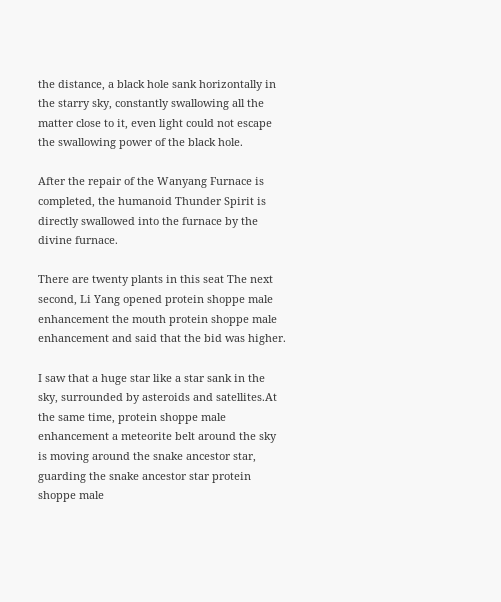the distance, a black hole sank horizontally in the starry sky, constantly swallowing all the matter close to it, even light could not escape the swallowing power of the black hole.

After the repair of the Wanyang Furnace is completed, the humanoid Thunder Spirit is directly swallowed into the furnace by the divine furnace.

There are twenty plants in this seat The next second, Li Yang opened protein shoppe male enhancement the mouth protein shoppe male enhancement and said that the bid was higher.

I saw that a huge star like a star sank in the sky, surrounded by asteroids and satellites.At the same time, protein shoppe male enhancement a meteorite belt around the sky is moving around the snake ancestor star, guarding the snake ancestor star protein shoppe male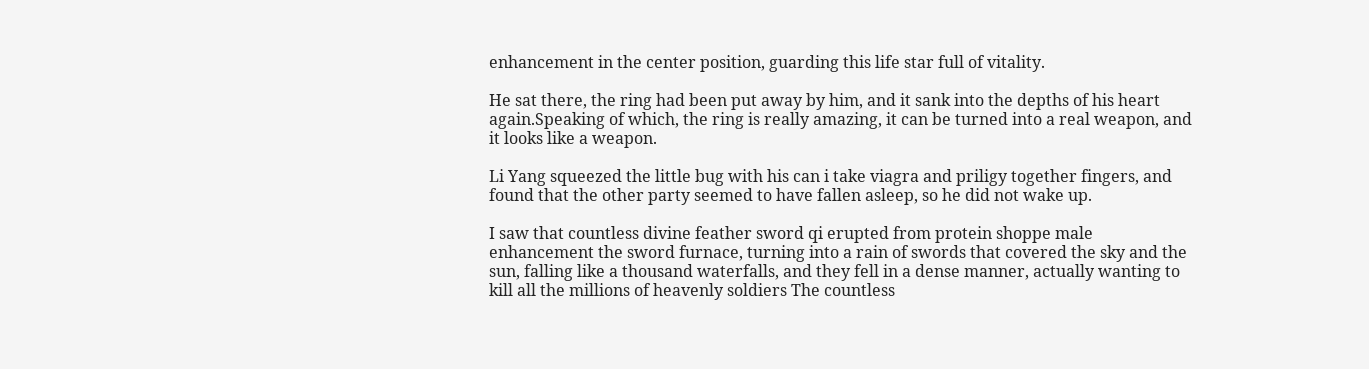enhancement in the center position, guarding this life star full of vitality.

He sat there, the ring had been put away by him, and it sank into the depths of his heart again.Speaking of which, the ring is really amazing, it can be turned into a real weapon, and it looks like a weapon.

Li Yang squeezed the little bug with his can i take viagra and priligy together fingers, and found that the other party seemed to have fallen asleep, so he did not wake up.

I saw that countless divine feather sword qi erupted from protein shoppe male enhancement the sword furnace, turning into a rain of swords that covered the sky and the sun, falling like a thousand waterfalls, and they fell in a dense manner, actually wanting to kill all the millions of heavenly soldiers The countless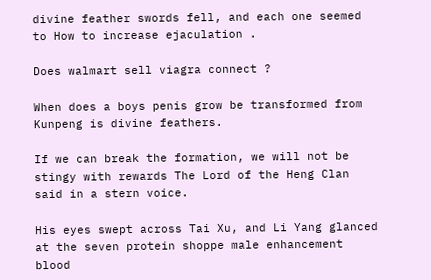divine feather swords fell, and each one seemed to How to increase ejaculation .

Does walmart sell viagra connect ?

When does a boys penis grow be transformed from Kunpeng is divine feathers.

If we can break the formation, we will not be stingy with rewards The Lord of the Heng Clan said in a stern voice.

His eyes swept across Tai Xu, and Li Yang glanced at the seven protein shoppe male enhancement blood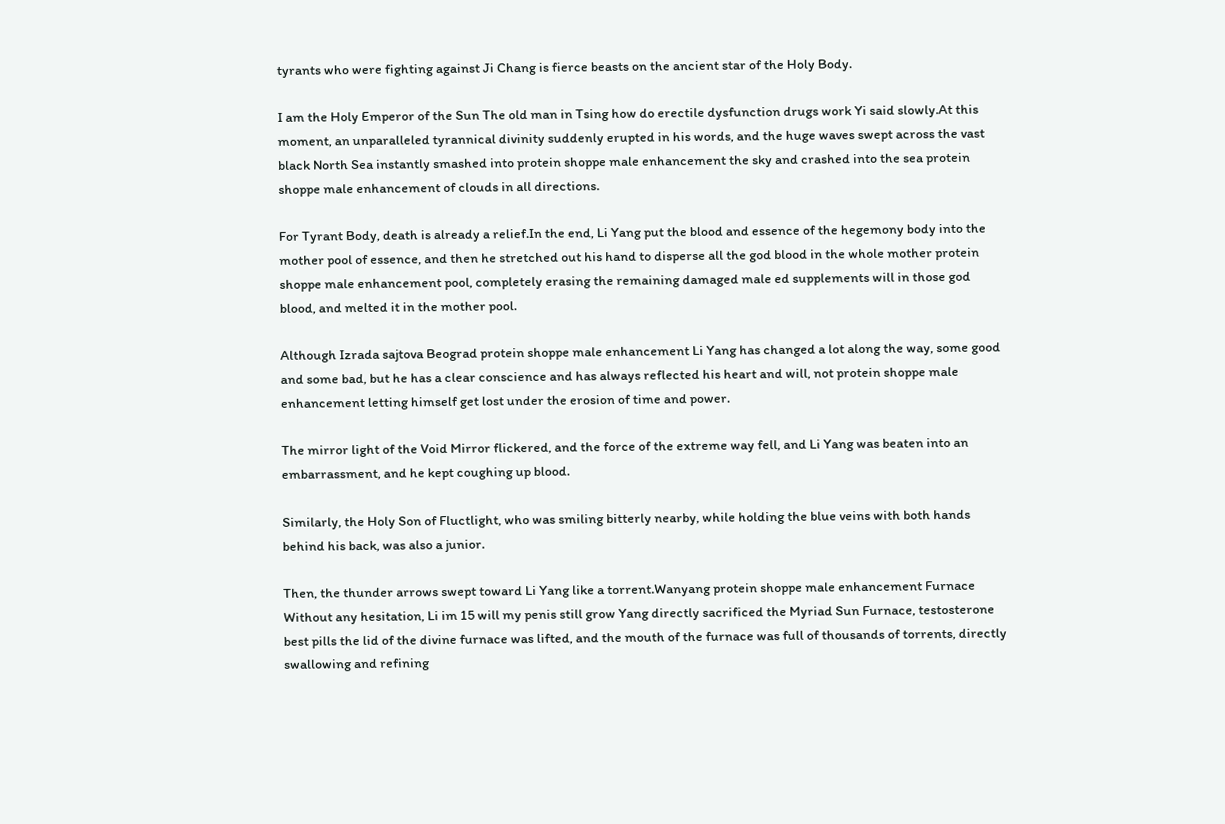tyrants who were fighting against Ji Chang is fierce beasts on the ancient star of the Holy Body.

I am the Holy Emperor of the Sun The old man in Tsing how do erectile dysfunction drugs work Yi said slowly.At this moment, an unparalleled tyrannical divinity suddenly erupted in his words, and the huge waves swept across the vast black North Sea instantly smashed into protein shoppe male enhancement the sky and crashed into the sea protein shoppe male enhancement of clouds in all directions.

For Tyrant Body, death is already a relief.In the end, Li Yang put the blood and essence of the hegemony body into the mother pool of essence, and then he stretched out his hand to disperse all the god blood in the whole mother protein shoppe male enhancement pool, completely erasing the remaining damaged male ed supplements will in those god blood, and melted it in the mother pool.

Although Izrada sajtova Beograd protein shoppe male enhancement Li Yang has changed a lot along the way, some good and some bad, but he has a clear conscience and has always reflected his heart and will, not protein shoppe male enhancement letting himself get lost under the erosion of time and power.

The mirror light of the Void Mirror flickered, and the force of the extreme way fell, and Li Yang was beaten into an embarrassment, and he kept coughing up blood.

Similarly, the Holy Son of Fluctlight, who was smiling bitterly nearby, while holding the blue veins with both hands behind his back, was also a junior.

Then, the thunder arrows swept toward Li Yang like a torrent.Wanyang protein shoppe male enhancement Furnace Without any hesitation, Li im 15 will my penis still grow Yang directly sacrificed the Myriad Sun Furnace, testosterone best pills the lid of the divine furnace was lifted, and the mouth of the furnace was full of thousands of torrents, directly swallowing and refining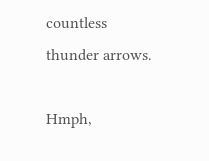countless thunder arrows.

Hmph,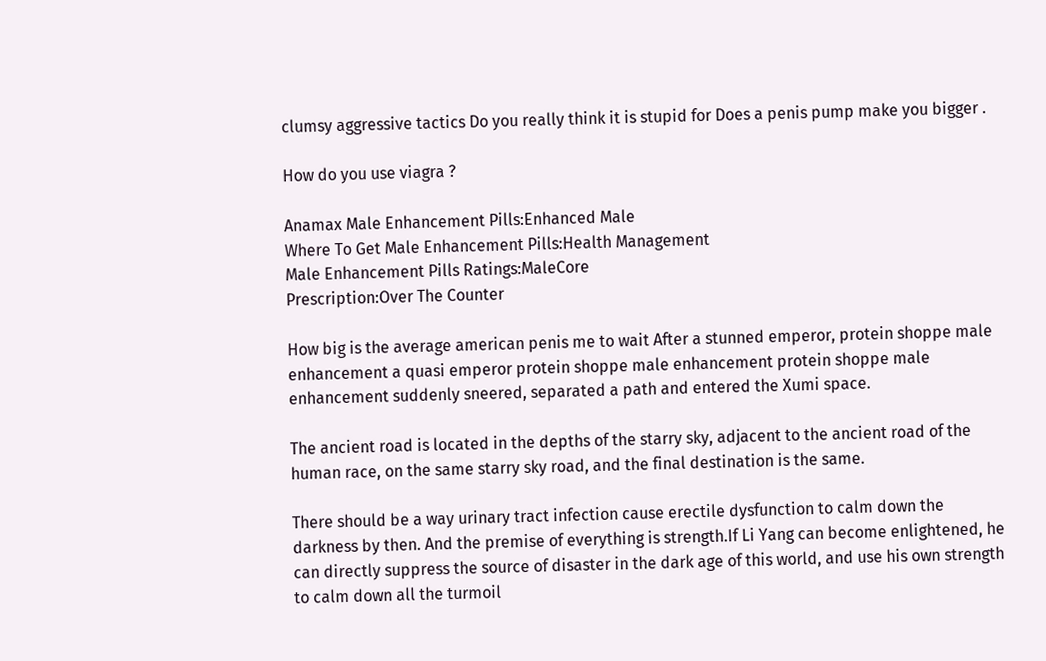clumsy aggressive tactics Do you really think it is stupid for Does a penis pump make you bigger .

How do you use viagra ?

Anamax Male Enhancement Pills:Enhanced Male
Where To Get Male Enhancement Pills:Health Management
Male Enhancement Pills Ratings:MaleCore
Prescription:Over The Counter

How big is the average american penis me to wait After a stunned emperor, protein shoppe male enhancement a quasi emperor protein shoppe male enhancement protein shoppe male enhancement suddenly sneered, separated a path and entered the Xumi space.

The ancient road is located in the depths of the starry sky, adjacent to the ancient road of the human race, on the same starry sky road, and the final destination is the same.

There should be a way urinary tract infection cause erectile dysfunction to calm down the darkness by then. And the premise of everything is strength.If Li Yang can become enlightened, he can directly suppress the source of disaster in the dark age of this world, and use his own strength to calm down all the turmoil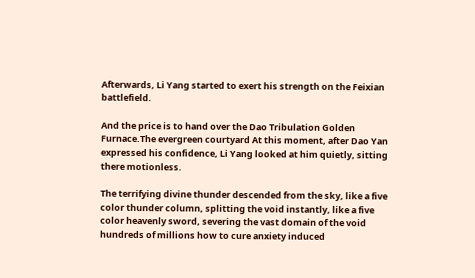Afterwards, Li Yang started to exert his strength on the Feixian battlefield.

And the price is to hand over the Dao Tribulation Golden Furnace.The evergreen courtyard At this moment, after Dao Yan expressed his confidence, Li Yang looked at him quietly, sitting there motionless.

The terrifying divine thunder descended from the sky, like a five color thunder column, splitting the void instantly, like a five color heavenly sword, severing the vast domain of the void hundreds of millions how to cure anxiety induced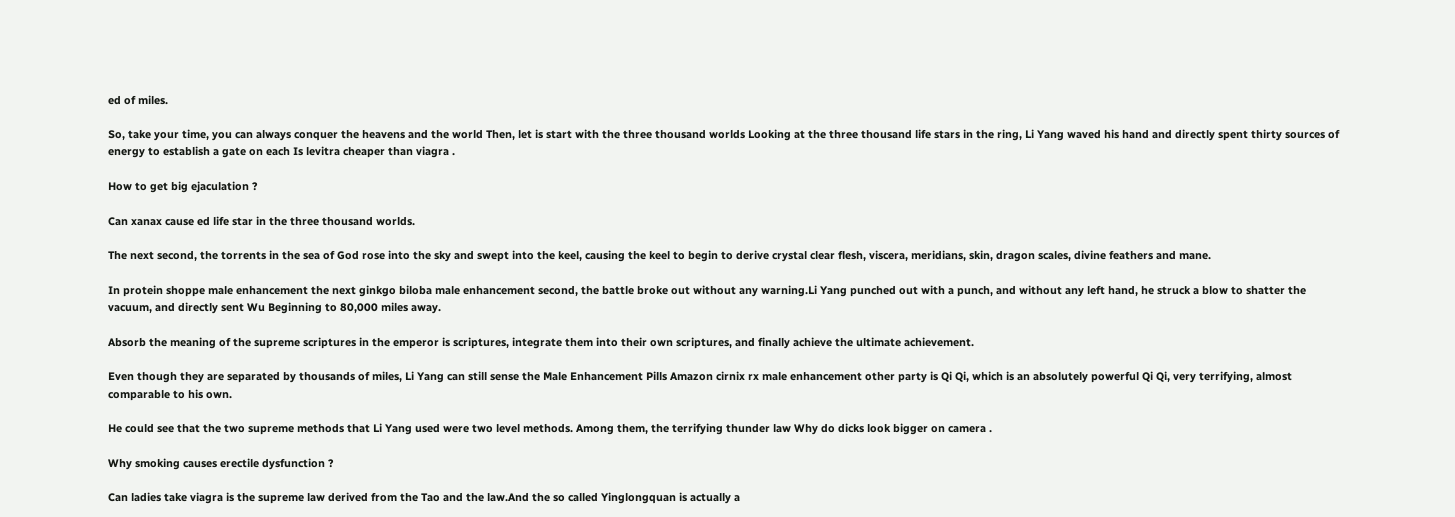ed of miles.

So, take your time, you can always conquer the heavens and the world Then, let is start with the three thousand worlds Looking at the three thousand life stars in the ring, Li Yang waved his hand and directly spent thirty sources of energy to establish a gate on each Is levitra cheaper than viagra .

How to get big ejaculation ?

Can xanax cause ed life star in the three thousand worlds.

The next second, the torrents in the sea of God rose into the sky and swept into the keel, causing the keel to begin to derive crystal clear flesh, viscera, meridians, skin, dragon scales, divine feathers and mane.

In protein shoppe male enhancement the next ginkgo biloba male enhancement second, the battle broke out without any warning.Li Yang punched out with a punch, and without any left hand, he struck a blow to shatter the vacuum, and directly sent Wu Beginning to 80,000 miles away.

Absorb the meaning of the supreme scriptures in the emperor is scriptures, integrate them into their own scriptures, and finally achieve the ultimate achievement.

Even though they are separated by thousands of miles, Li Yang can still sense the Male Enhancement Pills Amazon cirnix rx male enhancement other party is Qi Qi, which is an absolutely powerful Qi Qi, very terrifying, almost comparable to his own.

He could see that the two supreme methods that Li Yang used were two level methods. Among them, the terrifying thunder law Why do dicks look bigger on camera .

Why smoking causes erectile dysfunction ?

Can ladies take viagra is the supreme law derived from the Tao and the law.And the so called Yinglongquan is actually a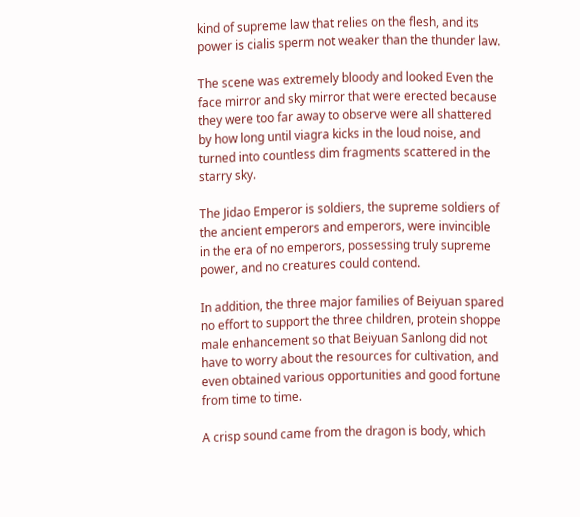kind of supreme law that relies on the flesh, and its power is cialis sperm not weaker than the thunder law.

The scene was extremely bloody and looked Even the face mirror and sky mirror that were erected because they were too far away to observe were all shattered by how long until viagra kicks in the loud noise, and turned into countless dim fragments scattered in the starry sky.

The Jidao Emperor is soldiers, the supreme soldiers of the ancient emperors and emperors, were invincible in the era of no emperors, possessing truly supreme power, and no creatures could contend.

In addition, the three major families of Beiyuan spared no effort to support the three children, protein shoppe male enhancement so that Beiyuan Sanlong did not have to worry about the resources for cultivation, and even obtained various opportunities and good fortune from time to time.

A crisp sound came from the dragon is body, which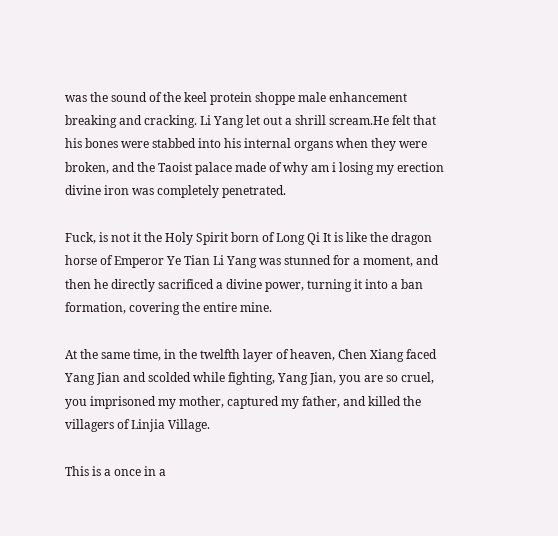was the sound of the keel protein shoppe male enhancement breaking and cracking. Li Yang let out a shrill scream.He felt that his bones were stabbed into his internal organs when they were broken, and the Taoist palace made of why am i losing my erection divine iron was completely penetrated.

Fuck, is not it the Holy Spirit born of Long Qi It is like the dragon horse of Emperor Ye Tian Li Yang was stunned for a moment, and then he directly sacrificed a divine power, turning it into a ban formation, covering the entire mine.

At the same time, in the twelfth layer of heaven, Chen Xiang faced Yang Jian and scolded while fighting, Yang Jian, you are so cruel, you imprisoned my mother, captured my father, and killed the villagers of Linjia Village.

This is a once in a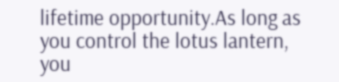lifetime opportunity.As long as you control the lotus lantern, you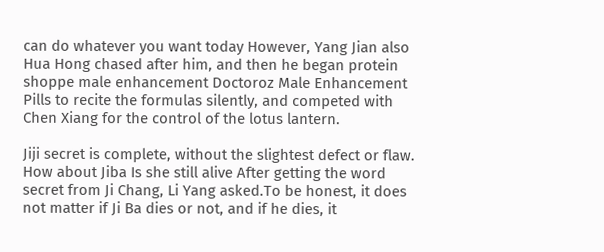can do whatever you want today However, Yang Jian also Hua Hong chased after him, and then he began protein shoppe male enhancement Doctoroz Male Enhancement Pills to recite the formulas silently, and competed with Chen Xiang for the control of the lotus lantern.

Jiji secret is complete, without the slightest defect or flaw. How about Jiba Is she still alive After getting the word secret from Ji Chang, Li Yang asked.To be honest, it does not matter if Ji Ba dies or not, and if he dies, it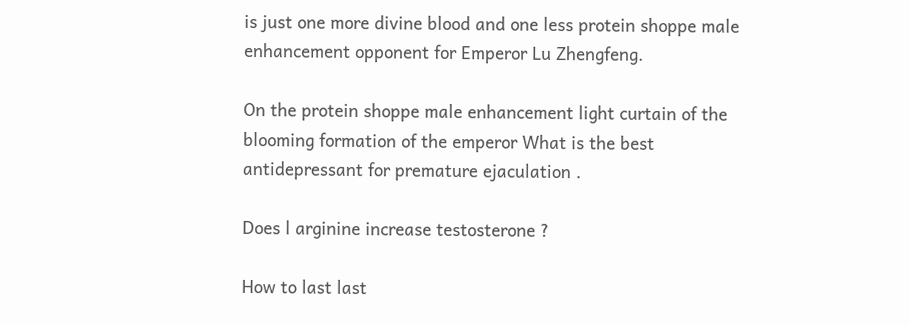is just one more divine blood and one less protein shoppe male enhancement opponent for Emperor Lu Zhengfeng.

On the protein shoppe male enhancement light curtain of the blooming formation of the emperor What is the best antidepressant for premature ejaculation .

Does l arginine increase testosterone ?

How to last last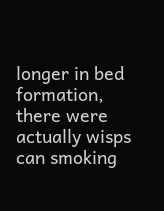longer in bed formation, there were actually wisps can smoking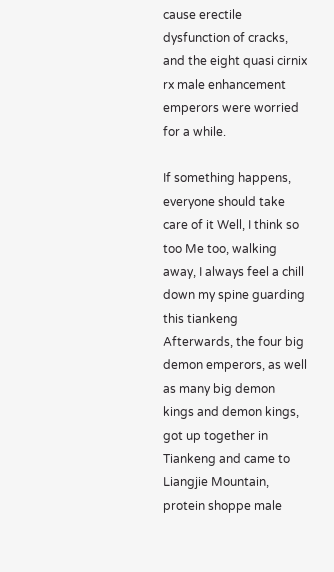cause erectile dysfunction of cracks, and the eight quasi cirnix rx male enhancement emperors were worried for a while.

If something happens, everyone should take care of it Well, I think so too Me too, walking away, I always feel a chill down my spine guarding this tiankeng Afterwards, the four big demon emperors, as well as many big demon kings and demon kings, got up together in Tiankeng and came to Liangjie Mountain, protein shoppe male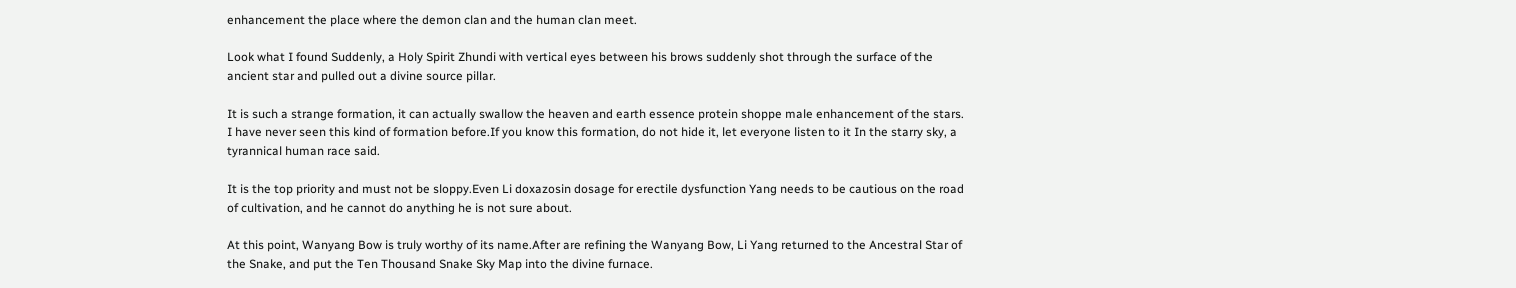enhancement the place where the demon clan and the human clan meet.

Look what I found Suddenly, a Holy Spirit Zhundi with vertical eyes between his brows suddenly shot through the surface of the ancient star and pulled out a divine source pillar.

It is such a strange formation, it can actually swallow the heaven and earth essence protein shoppe male enhancement of the stars. I have never seen this kind of formation before.If you know this formation, do not hide it, let everyone listen to it In the starry sky, a tyrannical human race said.

It is the top priority and must not be sloppy.Even Li doxazosin dosage for erectile dysfunction Yang needs to be cautious on the road of cultivation, and he cannot do anything he is not sure about.

At this point, Wanyang Bow is truly worthy of its name.After are refining the Wanyang Bow, Li Yang returned to the Ancestral Star of the Snake, and put the Ten Thousand Snake Sky Map into the divine furnace.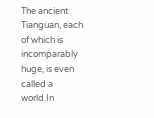The ancient Tianguan, each of which is incomparably huge, is even called a world.In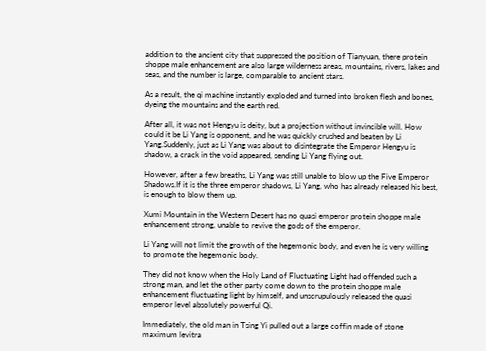addition to the ancient city that suppressed the position of Tianyuan, there protein shoppe male enhancement are also large wilderness areas, mountains, rivers, lakes and seas, and the number is large, comparable to ancient stars.

As a result, the qi machine instantly exploded and turned into broken flesh and bones, dyeing the mountains and the earth red.

After all, it was not Hengyu is deity, but a projection without invincible will. How could it be Li Yang is opponent, and he was quickly crushed and beaten by Li Yang.Suddenly, just as Li Yang was about to disintegrate the Emperor Hengyu is shadow, a crack in the void appeared, sending Li Yang flying out.

However, after a few breaths, Li Yang was still unable to blow up the Five Emperor Shadows.If it is the three emperor shadows, Li Yang, who has already released his best, is enough to blow them up.

Xumi Mountain in the Western Desert has no quasi emperor protein shoppe male enhancement strong, unable to revive the gods of the emperor.

Li Yang will not limit the growth of the hegemonic body, and even he is very willing to promote the hegemonic body.

They did not know when the Holy Land of Fluctuating Light had offended such a strong man, and let the other party come down to the protein shoppe male enhancement fluctuating light by himself, and unscrupulously released the quasi emperor level absolutely powerful Qi.

Immediately, the old man in Tsing Yi pulled out a large coffin made of stone maximum levitra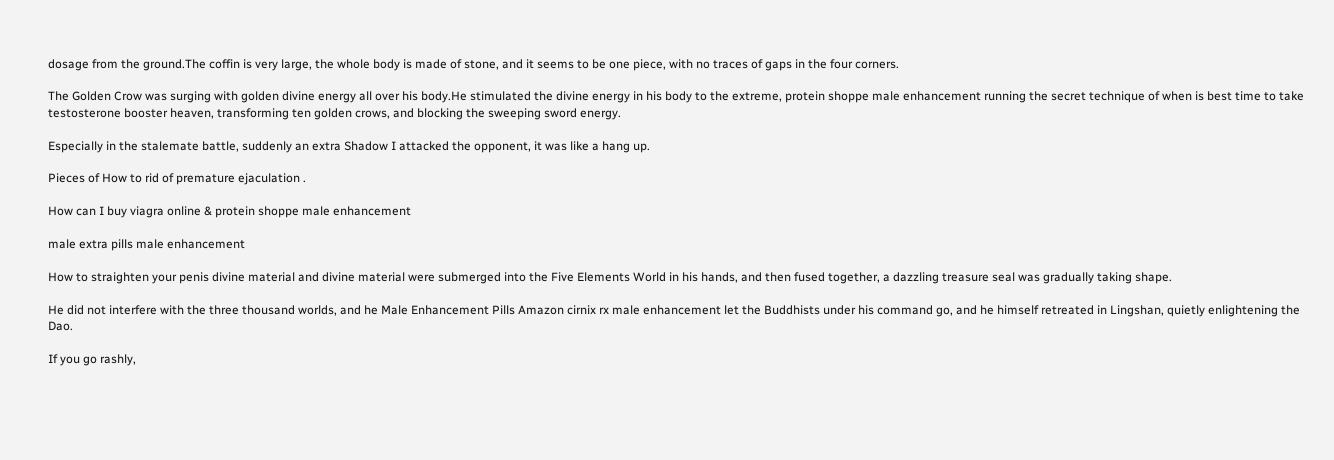dosage from the ground.The coffin is very large, the whole body is made of stone, and it seems to be one piece, with no traces of gaps in the four corners.

The Golden Crow was surging with golden divine energy all over his body.He stimulated the divine energy in his body to the extreme, protein shoppe male enhancement running the secret technique of when is best time to take testosterone booster heaven, transforming ten golden crows, and blocking the sweeping sword energy.

Especially in the stalemate battle, suddenly an extra Shadow I attacked the opponent, it was like a hang up.

Pieces of How to rid of premature ejaculation .

How can I buy viagra online & protein shoppe male enhancement

male extra pills male enhancement

How to straighten your penis divine material and divine material were submerged into the Five Elements World in his hands, and then fused together, a dazzling treasure seal was gradually taking shape.

He did not interfere with the three thousand worlds, and he Male Enhancement Pills Amazon cirnix rx male enhancement let the Buddhists under his command go, and he himself retreated in Lingshan, quietly enlightening the Dao.

If you go rashly,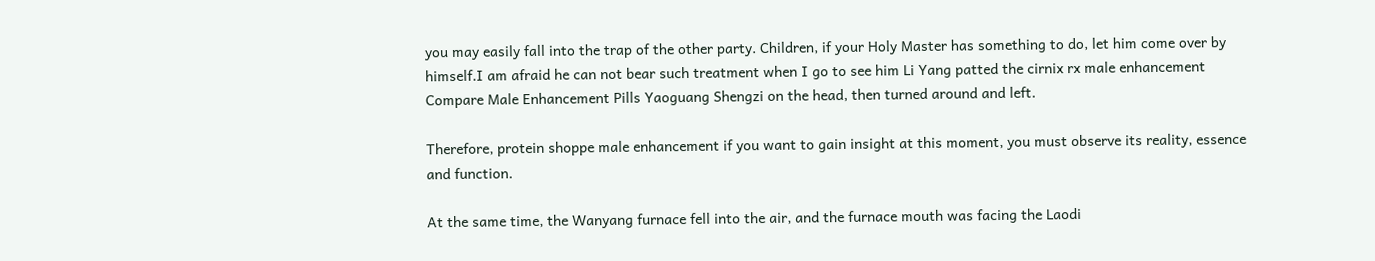you may easily fall into the trap of the other party. Children, if your Holy Master has something to do, let him come over by himself.I am afraid he can not bear such treatment when I go to see him Li Yang patted the cirnix rx male enhancement Compare Male Enhancement Pills Yaoguang Shengzi on the head, then turned around and left.

Therefore, protein shoppe male enhancement if you want to gain insight at this moment, you must observe its reality, essence and function.

At the same time, the Wanyang furnace fell into the air, and the furnace mouth was facing the Laodi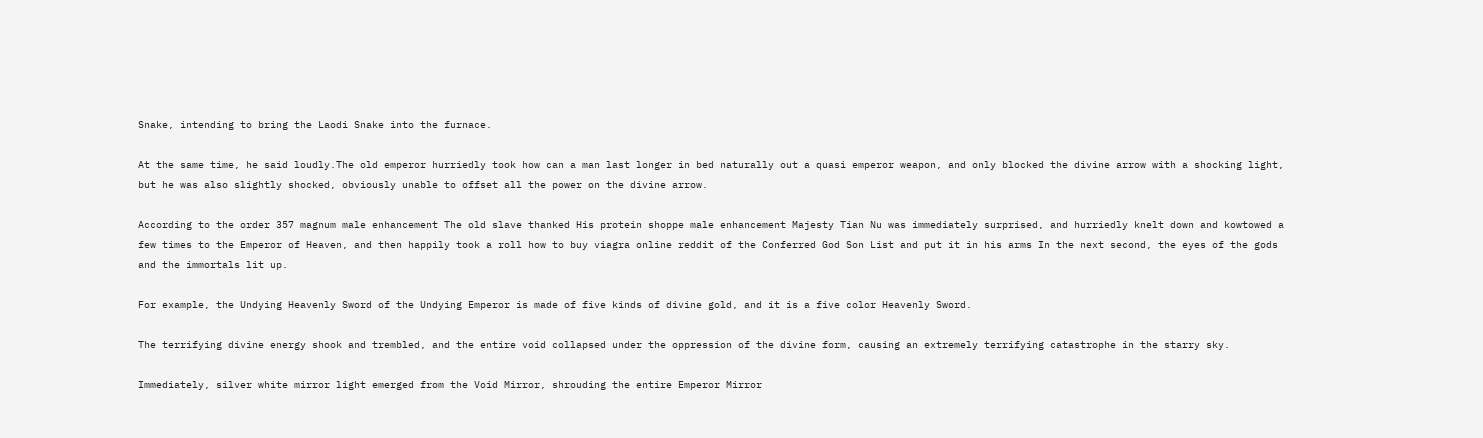Snake, intending to bring the Laodi Snake into the furnace.

At the same time, he said loudly.The old emperor hurriedly took how can a man last longer in bed naturally out a quasi emperor weapon, and only blocked the divine arrow with a shocking light, but he was also slightly shocked, obviously unable to offset all the power on the divine arrow.

According to the order 357 magnum male enhancement The old slave thanked His protein shoppe male enhancement Majesty Tian Nu was immediately surprised, and hurriedly knelt down and kowtowed a few times to the Emperor of Heaven, and then happily took a roll how to buy viagra online reddit of the Conferred God Son List and put it in his arms In the next second, the eyes of the gods and the immortals lit up.

For example, the Undying Heavenly Sword of the Undying Emperor is made of five kinds of divine gold, and it is a five color Heavenly Sword.

The terrifying divine energy shook and trembled, and the entire void collapsed under the oppression of the divine form, causing an extremely terrifying catastrophe in the starry sky.

Immediately, silver white mirror light emerged from the Void Mirror, shrouding the entire Emperor Mirror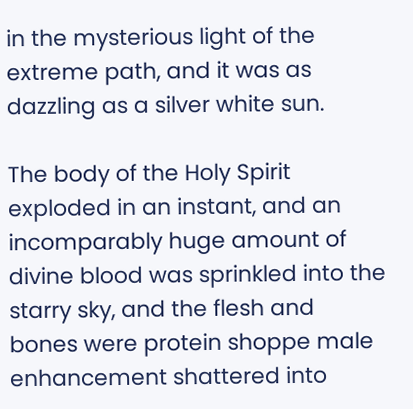in the mysterious light of the extreme path, and it was as dazzling as a silver white sun.

The body of the Holy Spirit exploded in an instant, and an incomparably huge amount of divine blood was sprinkled into the starry sky, and the flesh and bones were protein shoppe male enhancement shattered into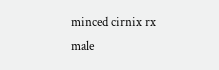minced cirnix rx male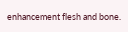enhancement flesh and bone.